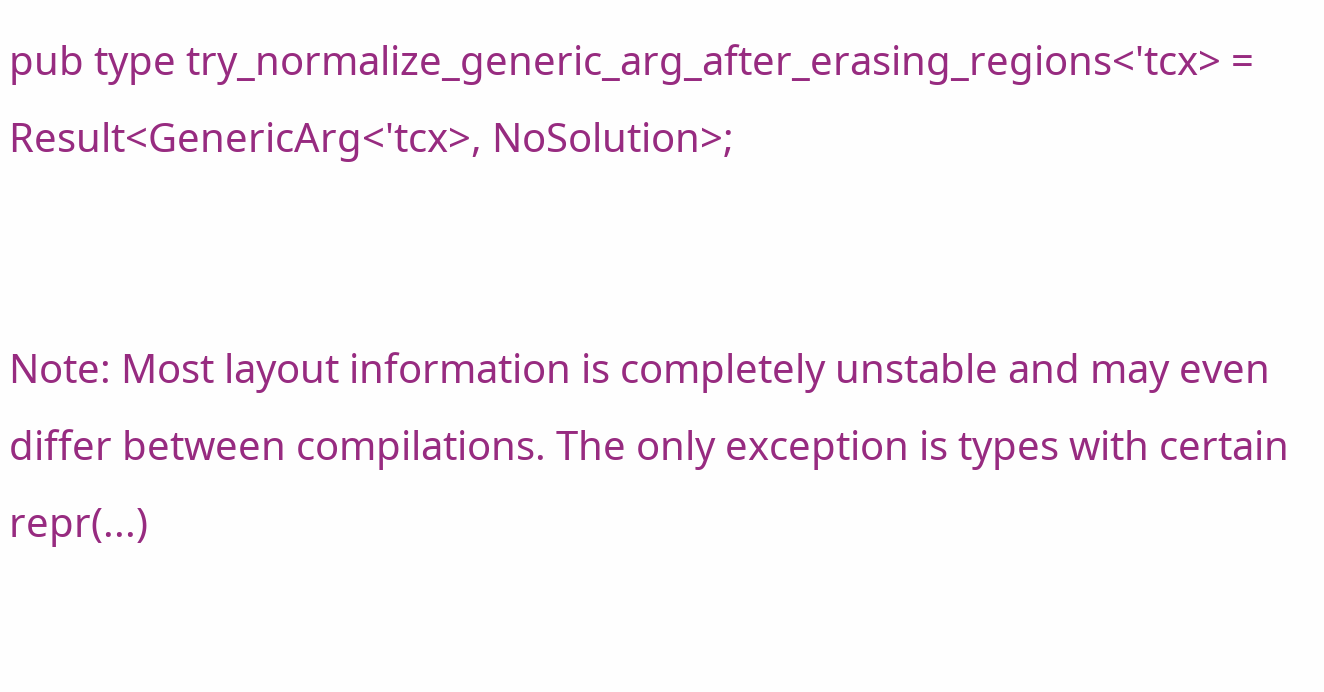pub type try_normalize_generic_arg_after_erasing_regions<'tcx> = Result<GenericArg<'tcx>, NoSolution>;


Note: Most layout information is completely unstable and may even differ between compilations. The only exception is types with certain repr(...)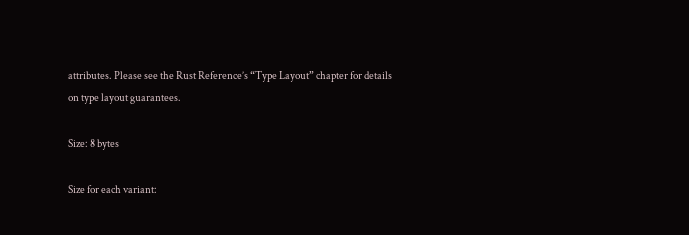attributes. Please see the Rust Reference’s “Type Layout” chapter for details on type layout guarantees.

Size: 8 bytes

Size for each variant: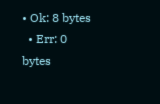• Ok: 8 bytes
  • Err: 0 bytes